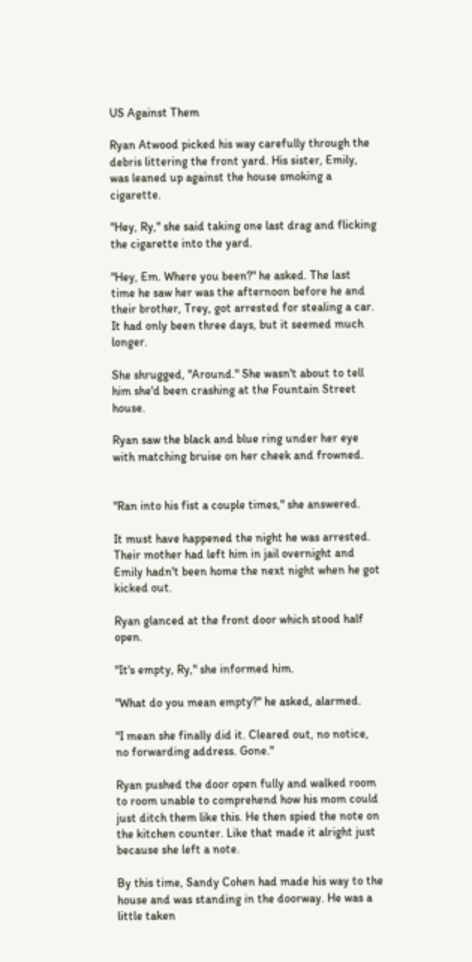US Against Them

Ryan Atwood picked his way carefully through the debris littering the front yard. His sister, Emily, was leaned up against the house smoking a cigarette.

"Hey, Ry," she said taking one last drag and flicking the cigarette into the yard.

"Hey, Em. Where you been?" he asked. The last time he saw her was the afternoon before he and their brother, Trey, got arrested for stealing a car. It had only been three days, but it seemed much longer.

She shrugged, "Around." She wasn't about to tell him she'd been crashing at the Fountain Street house.

Ryan saw the black and blue ring under her eye with matching bruise on her cheek and frowned.


"Ran into his fist a couple times," she answered.

It must have happened the night he was arrested. Their mother had left him in jail overnight and Emily hadn't been home the next night when he got kicked out.

Ryan glanced at the front door which stood half open.

"It's empty, Ry," she informed him.

"What do you mean empty?" he asked, alarmed.

"I mean she finally did it. Cleared out, no notice, no forwarding address. Gone."

Ryan pushed the door open fully and walked room to room unable to comprehend how his mom could just ditch them like this. He then spied the note on the kitchen counter. Like that made it alright just because she left a note.

By this time, Sandy Cohen had made his way to the house and was standing in the doorway. He was a little taken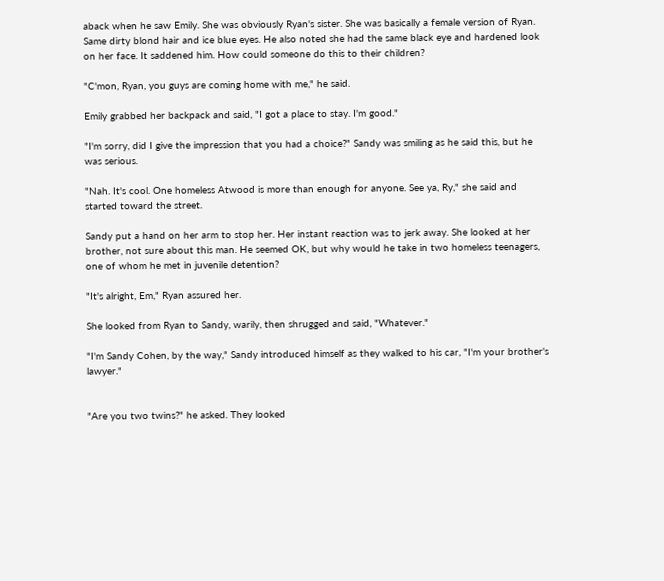aback when he saw Emily. She was obviously Ryan's sister. She was basically a female version of Ryan. Same dirty blond hair and ice blue eyes. He also noted she had the same black eye and hardened look on her face. It saddened him. How could someone do this to their children?

"C'mon, Ryan, you guys are coming home with me," he said.

Emily grabbed her backpack and said, "I got a place to stay. I'm good."

"I'm sorry, did I give the impression that you had a choice?" Sandy was smiling as he said this, but he was serious.

"Nah. It's cool. One homeless Atwood is more than enough for anyone. See ya, Ry," she said and started toward the street.

Sandy put a hand on her arm to stop her. Her instant reaction was to jerk away. She looked at her brother, not sure about this man. He seemed OK, but why would he take in two homeless teenagers, one of whom he met in juvenile detention?

"It's alright, Em," Ryan assured her.

She looked from Ryan to Sandy, warily, then shrugged and said, "Whatever."

"I'm Sandy Cohen, by the way," Sandy introduced himself as they walked to his car, "I'm your brother's lawyer."


"Are you two twins?" he asked. They looked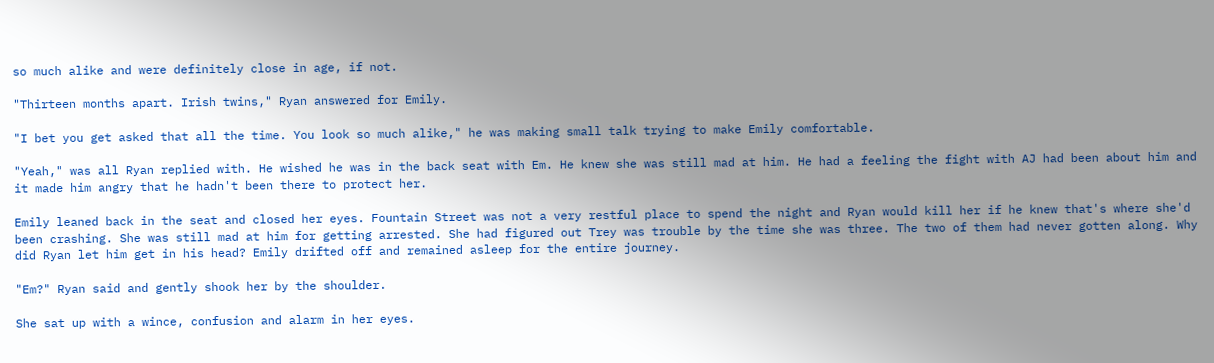so much alike and were definitely close in age, if not.

"Thirteen months apart. Irish twins," Ryan answered for Emily.

"I bet you get asked that all the time. You look so much alike," he was making small talk trying to make Emily comfortable.

"Yeah," was all Ryan replied with. He wished he was in the back seat with Em. He knew she was still mad at him. He had a feeling the fight with AJ had been about him and it made him angry that he hadn't been there to protect her.

Emily leaned back in the seat and closed her eyes. Fountain Street was not a very restful place to spend the night and Ryan would kill her if he knew that's where she'd been crashing. She was still mad at him for getting arrested. She had figured out Trey was trouble by the time she was three. The two of them had never gotten along. Why did Ryan let him get in his head? Emily drifted off and remained asleep for the entire journey.

"Em?" Ryan said and gently shook her by the shoulder.

She sat up with a wince, confusion and alarm in her eyes.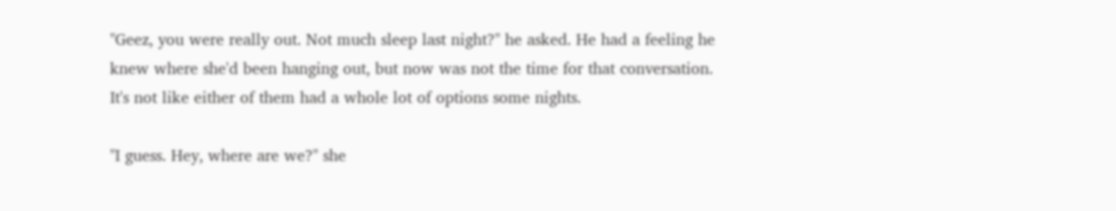"Geez, you were really out. Not much sleep last night?" he asked. He had a feeling he knew where she'd been hanging out, but now was not the time for that conversation. It's not like either of them had a whole lot of options some nights.

"I guess. Hey, where are we?" she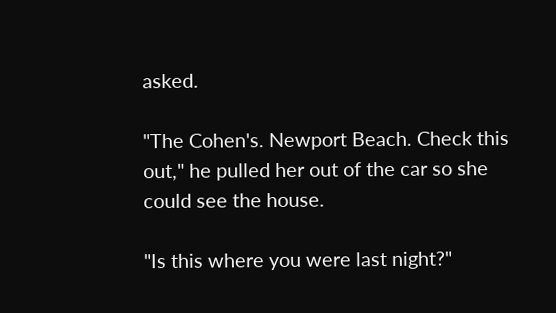asked.

"The Cohen's. Newport Beach. Check this out," he pulled her out of the car so she could see the house.

"Is this where you were last night?"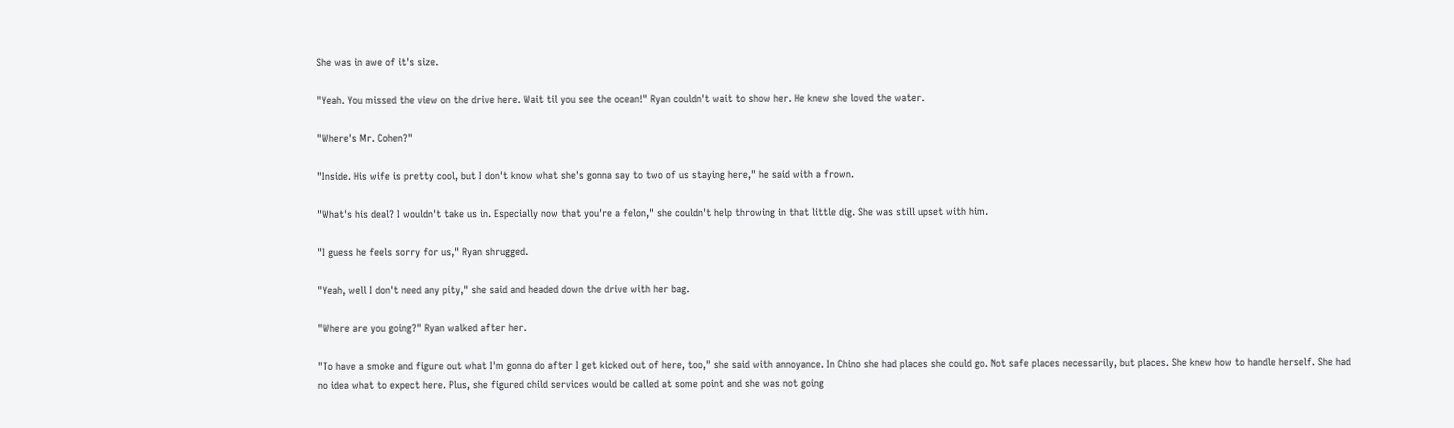She was in awe of it's size.

"Yeah. You missed the view on the drive here. Wait til you see the ocean!" Ryan couldn't wait to show her. He knew she loved the water.

"Where's Mr. Cohen?"

"Inside. His wife is pretty cool, but I don't know what she's gonna say to two of us staying here," he said with a frown.

"What's his deal? I wouldn't take us in. Especially now that you're a felon," she couldn't help throwing in that little dig. She was still upset with him.

"I guess he feels sorry for us," Ryan shrugged.

"Yeah, well I don't need any pity," she said and headed down the drive with her bag.

"Where are you going?" Ryan walked after her.

"To have a smoke and figure out what I'm gonna do after I get kicked out of here, too," she said with annoyance. In Chino she had places she could go. Not safe places necessarily, but places. She knew how to handle herself. She had no idea what to expect here. Plus, she figured child services would be called at some point and she was not going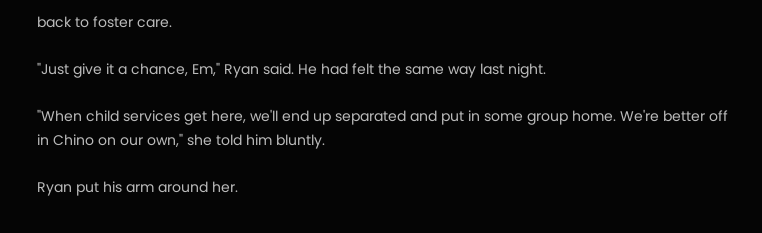back to foster care.

"Just give it a chance, Em," Ryan said. He had felt the same way last night.

"When child services get here, we'll end up separated and put in some group home. We're better off in Chino on our own," she told him bluntly.

Ryan put his arm around her.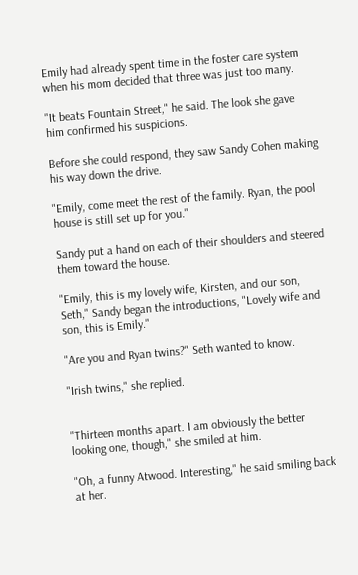Emily had already spent time in the foster care system when his mom decided that three was just too many.

"It beats Fountain Street," he said. The look she gave him confirmed his suspicions.

Before she could respond, they saw Sandy Cohen making his way down the drive.

"Emily, come meet the rest of the family. Ryan, the pool house is still set up for you."

Sandy put a hand on each of their shoulders and steered them toward the house.

"Emily, this is my lovely wife, Kirsten, and our son, Seth," Sandy began the introductions, "Lovely wife and son, this is Emily."

"Are you and Ryan twins?" Seth wanted to know.

"Irish twins," she replied.


"Thirteen months apart. I am obviously the better looking one, though," she smiled at him.

"Oh, a funny Atwood. Interesting," he said smiling back at her.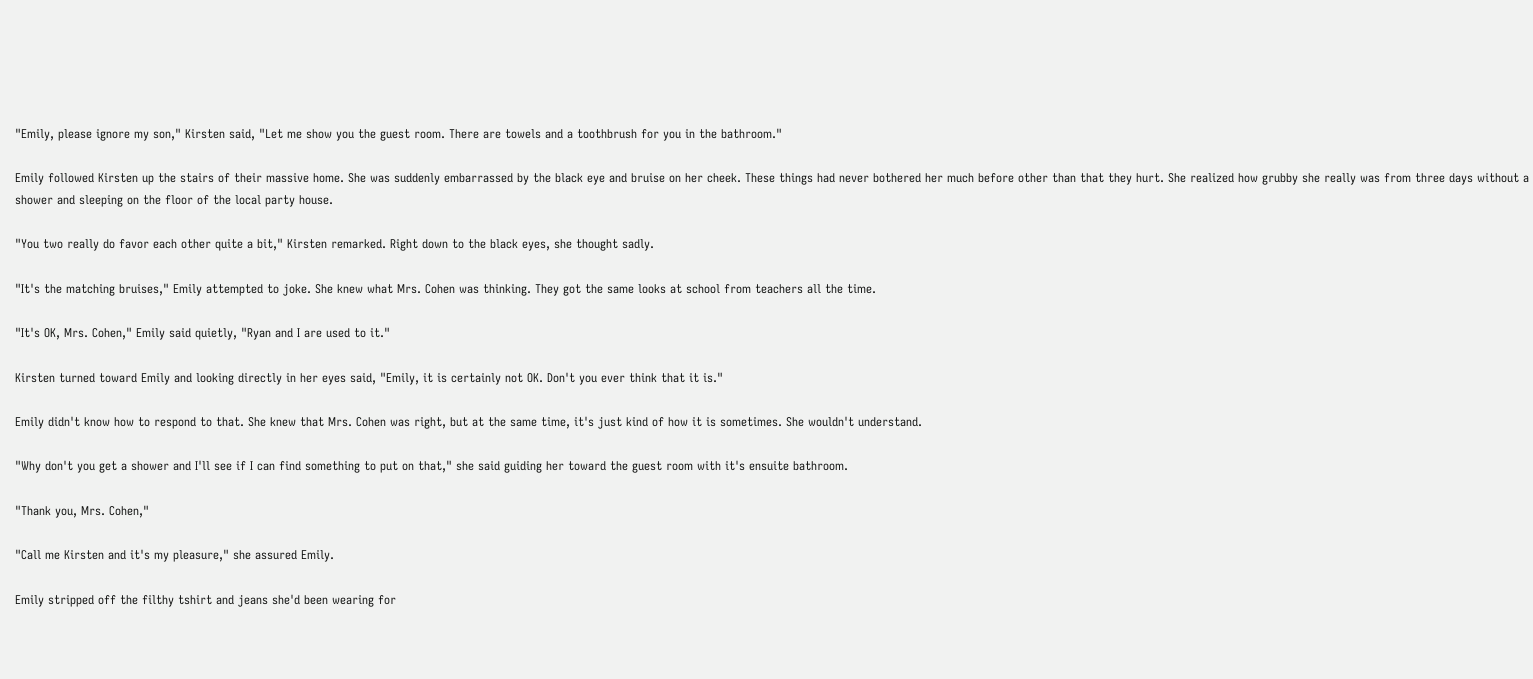"Emily, please ignore my son," Kirsten said, "Let me show you the guest room. There are towels and a toothbrush for you in the bathroom."

Emily followed Kirsten up the stairs of their massive home. She was suddenly embarrassed by the black eye and bruise on her cheek. These things had never bothered her much before other than that they hurt. She realized how grubby she really was from three days without a shower and sleeping on the floor of the local party house.

"You two really do favor each other quite a bit," Kirsten remarked. Right down to the black eyes, she thought sadly.

"It's the matching bruises," Emily attempted to joke. She knew what Mrs. Cohen was thinking. They got the same looks at school from teachers all the time.

"It's OK, Mrs. Cohen," Emily said quietly, "Ryan and I are used to it."

Kirsten turned toward Emily and looking directly in her eyes said, "Emily, it is certainly not OK. Don't you ever think that it is."

Emily didn't know how to respond to that. She knew that Mrs. Cohen was right, but at the same time, it's just kind of how it is sometimes. She wouldn't understand.

"Why don't you get a shower and I'll see if I can find something to put on that," she said guiding her toward the guest room with it's ensuite bathroom.

"Thank you, Mrs. Cohen,"

"Call me Kirsten and it's my pleasure," she assured Emily.

Emily stripped off the filthy tshirt and jeans she'd been wearing for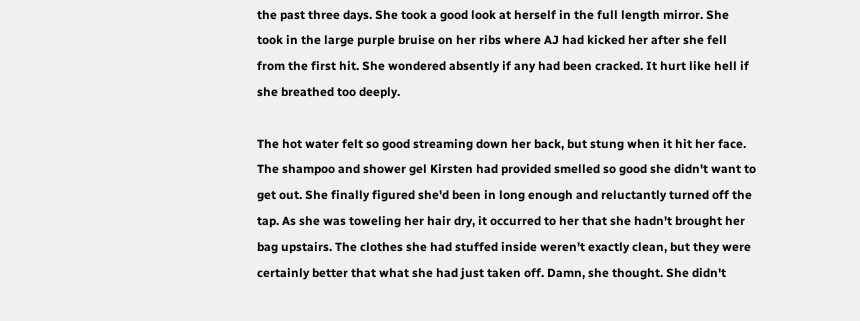the past three days. She took a good look at herself in the full length mirror. She took in the large purple bruise on her ribs where AJ had kicked her after she fell from the first hit. She wondered absently if any had been cracked. It hurt like hell if she breathed too deeply.

The hot water felt so good streaming down her back, but stung when it hit her face. The shampoo and shower gel Kirsten had provided smelled so good she didn't want to get out. She finally figured she'd been in long enough and reluctantly turned off the tap. As she was toweling her hair dry, it occurred to her that she hadn't brought her bag upstairs. The clothes she had stuffed inside weren't exactly clean, but they were certainly better that what she had just taken off. Damn, she thought. She didn't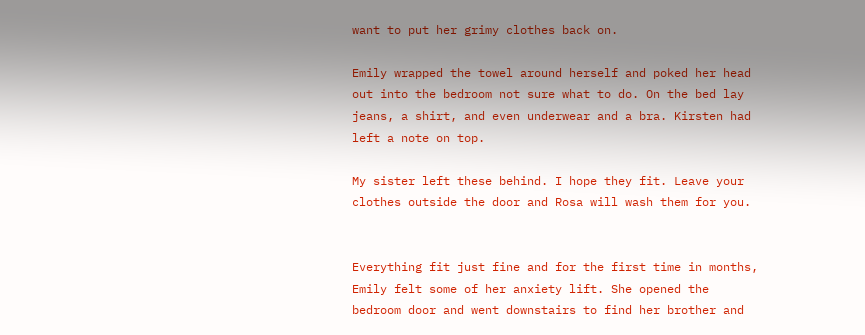want to put her grimy clothes back on.

Emily wrapped the towel around herself and poked her head out into the bedroom not sure what to do. On the bed lay jeans, a shirt, and even underwear and a bra. Kirsten had left a note on top.

My sister left these behind. I hope they fit. Leave your clothes outside the door and Rosa will wash them for you.


Everything fit just fine and for the first time in months, Emily felt some of her anxiety lift. She opened the bedroom door and went downstairs to find her brother and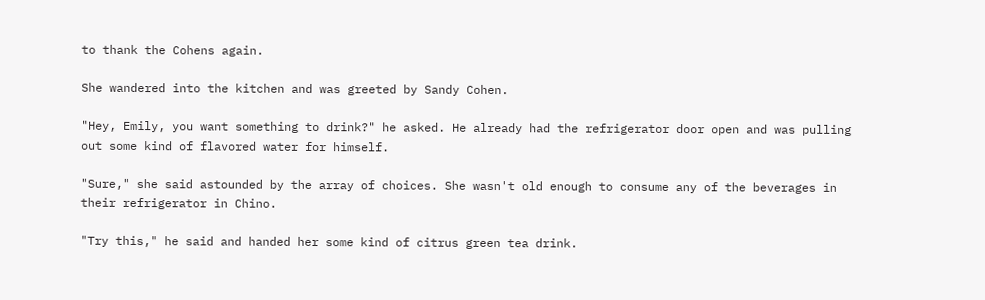to thank the Cohens again.

She wandered into the kitchen and was greeted by Sandy Cohen.

"Hey, Emily, you want something to drink?" he asked. He already had the refrigerator door open and was pulling out some kind of flavored water for himself.

"Sure," she said astounded by the array of choices. She wasn't old enough to consume any of the beverages in their refrigerator in Chino.

"Try this," he said and handed her some kind of citrus green tea drink.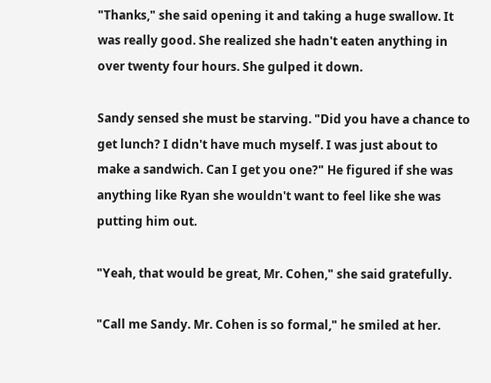"Thanks," she said opening it and taking a huge swallow. It was really good. She realized she hadn't eaten anything in over twenty four hours. She gulped it down.

Sandy sensed she must be starving. "Did you have a chance to get lunch? I didn't have much myself. I was just about to make a sandwich. Can I get you one?" He figured if she was anything like Ryan she wouldn't want to feel like she was putting him out.

"Yeah, that would be great, Mr. Cohen," she said gratefully.

"Call me Sandy. Mr. Cohen is so formal," he smiled at her.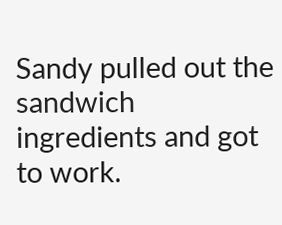Sandy pulled out the sandwich ingredients and got to work.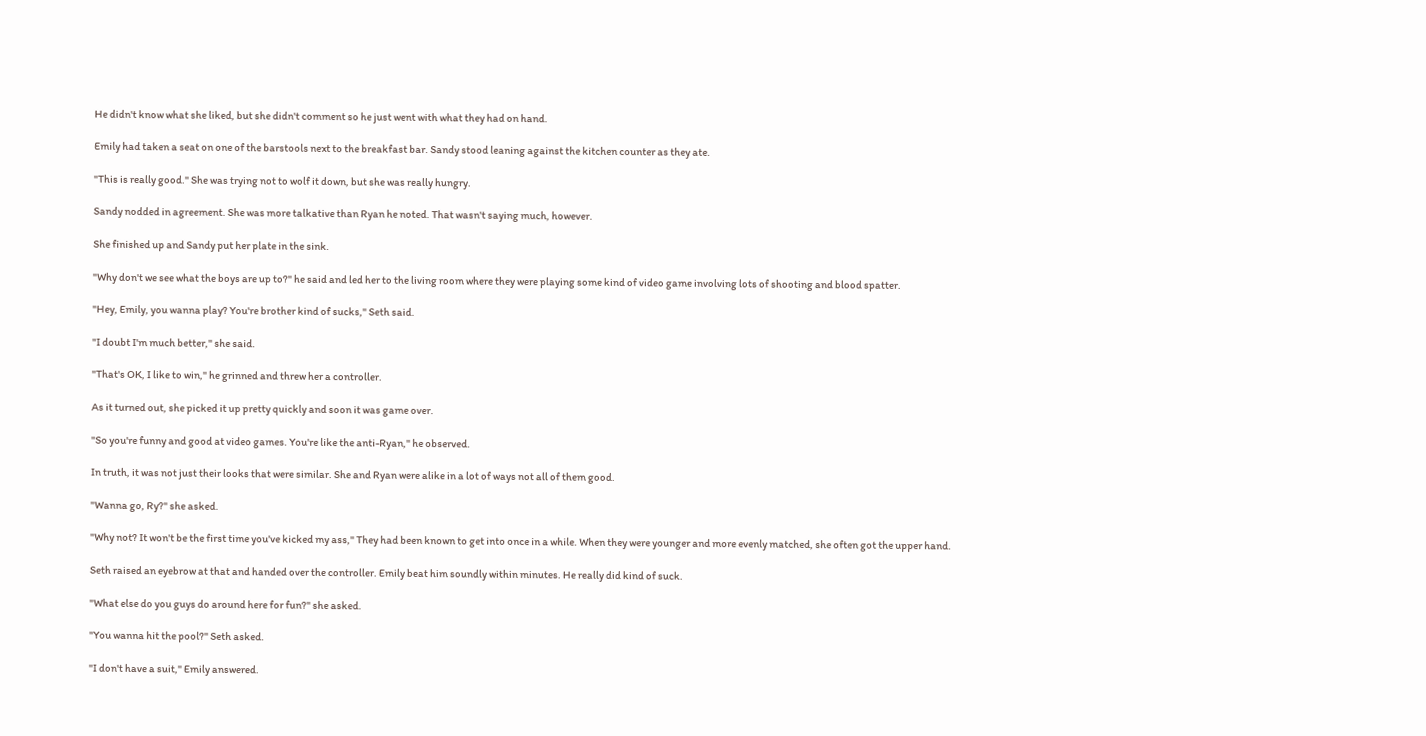He didn't know what she liked, but she didn't comment so he just went with what they had on hand.

Emily had taken a seat on one of the barstools next to the breakfast bar. Sandy stood leaning against the kitchen counter as they ate.

"This is really good." She was trying not to wolf it down, but she was really hungry.

Sandy nodded in agreement. She was more talkative than Ryan he noted. That wasn't saying much, however.

She finished up and Sandy put her plate in the sink.

"Why don't we see what the boys are up to?" he said and led her to the living room where they were playing some kind of video game involving lots of shooting and blood spatter.

"Hey, Emily, you wanna play? You're brother kind of sucks," Seth said.

"I doubt I'm much better," she said.

"That's OK, I like to win," he grinned and threw her a controller.

As it turned out, she picked it up pretty quickly and soon it was game over.

"So you're funny and good at video games. You're like the anti-Ryan," he observed.

In truth, it was not just their looks that were similar. She and Ryan were alike in a lot of ways not all of them good.

"Wanna go, Ry?" she asked.

"Why not? It won't be the first time you've kicked my ass," They had been known to get into once in a while. When they were younger and more evenly matched, she often got the upper hand.

Seth raised an eyebrow at that and handed over the controller. Emily beat him soundly within minutes. He really did kind of suck.

"What else do you guys do around here for fun?" she asked.

"You wanna hit the pool?" Seth asked.

"I don't have a suit," Emily answered.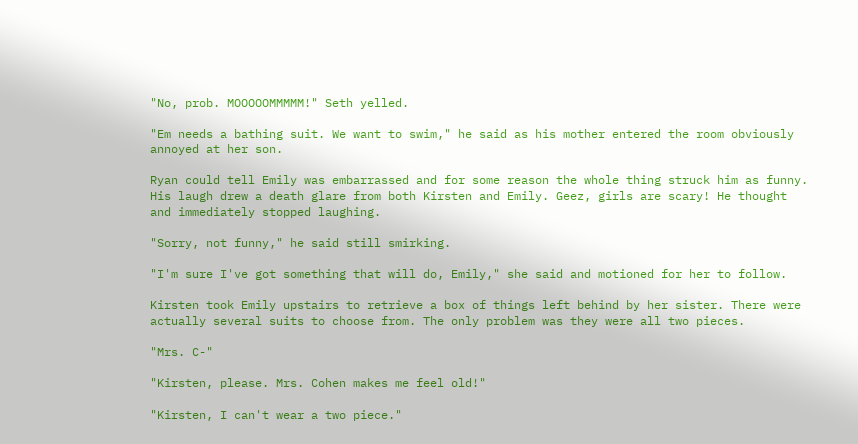"No, prob. MOOOOOMMMMM!" Seth yelled.

"Em needs a bathing suit. We want to swim," he said as his mother entered the room obviously annoyed at her son.

Ryan could tell Emily was embarrassed and for some reason the whole thing struck him as funny. His laugh drew a death glare from both Kirsten and Emily. Geez, girls are scary! He thought and immediately stopped laughing.

"Sorry, not funny," he said still smirking.

"I'm sure I've got something that will do, Emily," she said and motioned for her to follow.

Kirsten took Emily upstairs to retrieve a box of things left behind by her sister. There were actually several suits to choose from. The only problem was they were all two pieces.

"Mrs. C-"

"Kirsten, please. Mrs. Cohen makes me feel old!"

"Kirsten, I can't wear a two piece."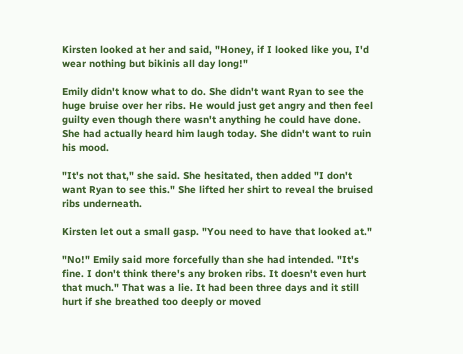Kirsten looked at her and said, "Honey, if I looked like you, I'd wear nothing but bikinis all day long!"

Emily didn't know what to do. She didn't want Ryan to see the huge bruise over her ribs. He would just get angry and then feel guilty even though there wasn't anything he could have done. She had actually heard him laugh today. She didn't want to ruin his mood.

"It's not that," she said. She hesitated, then added "I don't want Ryan to see this." She lifted her shirt to reveal the bruised ribs underneath.

Kirsten let out a small gasp. "You need to have that looked at."

"No!" Emily said more forcefully than she had intended. "It's fine. I don't think there's any broken ribs. It doesn't even hurt that much." That was a lie. It had been three days and it still hurt if she breathed too deeply or moved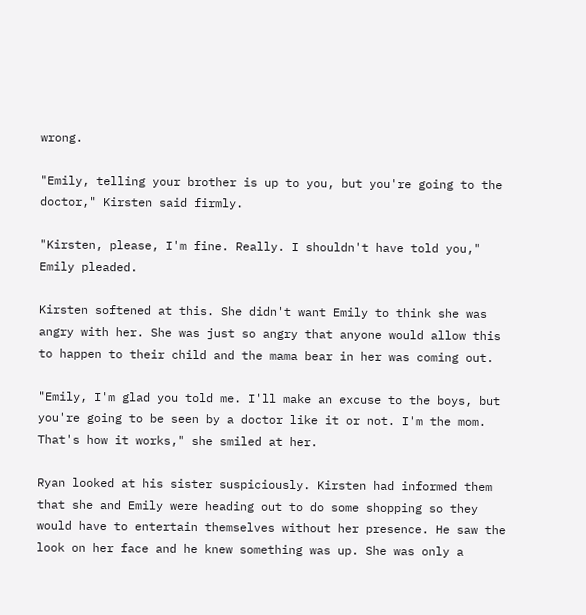wrong.

"Emily, telling your brother is up to you, but you're going to the doctor," Kirsten said firmly.

"Kirsten, please, I'm fine. Really. I shouldn't have told you," Emily pleaded.

Kirsten softened at this. She didn't want Emily to think she was angry with her. She was just so angry that anyone would allow this to happen to their child and the mama bear in her was coming out.

"Emily, I'm glad you told me. I'll make an excuse to the boys, but you're going to be seen by a doctor like it or not. I'm the mom. That's how it works," she smiled at her.

Ryan looked at his sister suspiciously. Kirsten had informed them that she and Emily were heading out to do some shopping so they would have to entertain themselves without her presence. He saw the look on her face and he knew something was up. She was only a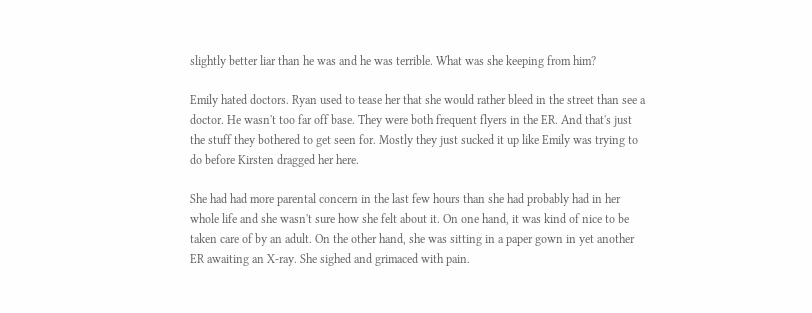slightly better liar than he was and he was terrible. What was she keeping from him?

Emily hated doctors. Ryan used to tease her that she would rather bleed in the street than see a doctor. He wasn't too far off base. They were both frequent flyers in the ER. And that's just the stuff they bothered to get seen for. Mostly they just sucked it up like Emily was trying to do before Kirsten dragged her here.

She had had more parental concern in the last few hours than she had probably had in her whole life and she wasn't sure how she felt about it. On one hand, it was kind of nice to be taken care of by an adult. On the other hand, she was sitting in a paper gown in yet another ER awaiting an X-ray. She sighed and grimaced with pain.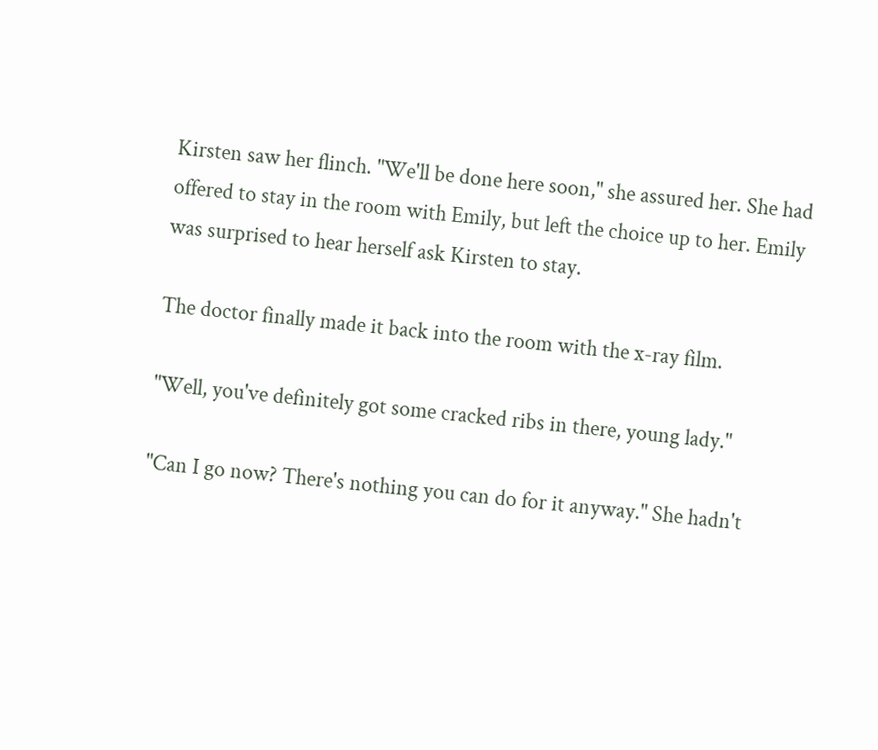Kirsten saw her flinch. "We'll be done here soon," she assured her. She had offered to stay in the room with Emily, but left the choice up to her. Emily was surprised to hear herself ask Kirsten to stay.

The doctor finally made it back into the room with the x-ray film.

"Well, you've definitely got some cracked ribs in there, young lady."

"Can I go now? There's nothing you can do for it anyway." She hadn't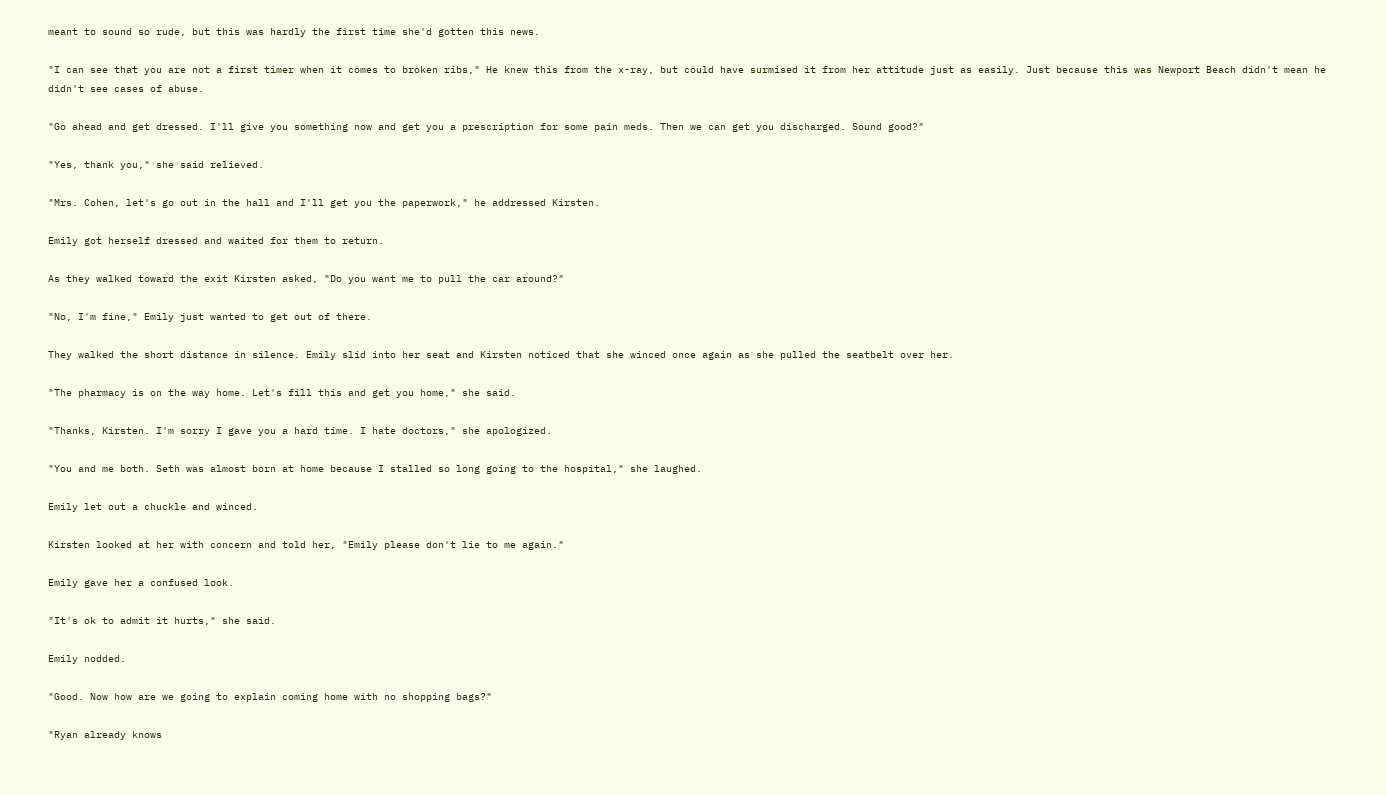meant to sound so rude, but this was hardly the first time she'd gotten this news.

"I can see that you are not a first timer when it comes to broken ribs," He knew this from the x-ray, but could have surmised it from her attitude just as easily. Just because this was Newport Beach didn't mean he didn't see cases of abuse.

"Go ahead and get dressed. I'll give you something now and get you a prescription for some pain meds. Then we can get you discharged. Sound good?"

"Yes, thank you," she said relieved.

"Mrs. Cohen, let's go out in the hall and I'll get you the paperwork," he addressed Kirsten.

Emily got herself dressed and waited for them to return.

As they walked toward the exit Kirsten asked, "Do you want me to pull the car around?"

"No, I'm fine," Emily just wanted to get out of there.

They walked the short distance in silence. Emily slid into her seat and Kirsten noticed that she winced once again as she pulled the seatbelt over her.

"The pharmacy is on the way home. Let's fill this and get you home," she said.

"Thanks, Kirsten. I'm sorry I gave you a hard time. I hate doctors," she apologized.

"You and me both. Seth was almost born at home because I stalled so long going to the hospital," she laughed.

Emily let out a chuckle and winced.

Kirsten looked at her with concern and told her, "Emily please don't lie to me again."

Emily gave her a confused look.

"It's ok to admit it hurts," she said.

Emily nodded.

"Good. Now how are we going to explain coming home with no shopping bags?"

"Ryan already knows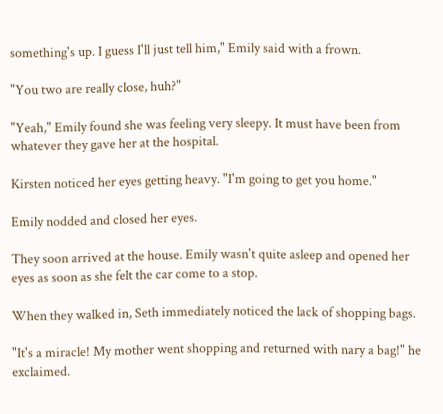something's up. I guess I'll just tell him," Emily said with a frown.

"You two are really close, huh?"

"Yeah," Emily found she was feeling very sleepy. It must have been from whatever they gave her at the hospital.

Kirsten noticed her eyes getting heavy. "I'm going to get you home."

Emily nodded and closed her eyes.

They soon arrived at the house. Emily wasn't quite asleep and opened her eyes as soon as she felt the car come to a stop.

When they walked in, Seth immediately noticed the lack of shopping bags.

"It's a miracle! My mother went shopping and returned with nary a bag!" he exclaimed.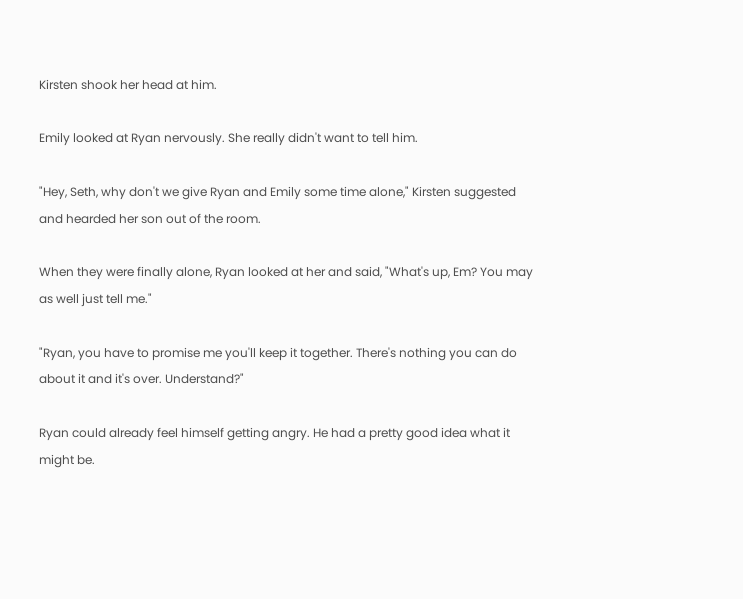Kirsten shook her head at him.

Emily looked at Ryan nervously. She really didn't want to tell him.

"Hey, Seth, why don't we give Ryan and Emily some time alone," Kirsten suggested and hearded her son out of the room.

When they were finally alone, Ryan looked at her and said, "What's up, Em? You may as well just tell me."

"Ryan, you have to promise me you'll keep it together. There's nothing you can do about it and it's over. Understand?"

Ryan could already feel himself getting angry. He had a pretty good idea what it might be.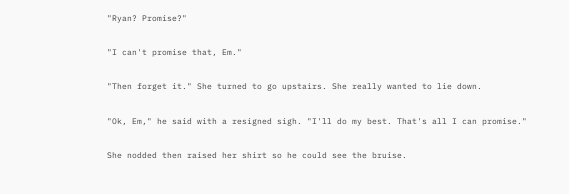"Ryan? Promise?"

"I can't promise that, Em."

"Then forget it." She turned to go upstairs. She really wanted to lie down.

"Ok, Em," he said with a resigned sigh. "I'll do my best. That's all I can promise."

She nodded then raised her shirt so he could see the bruise.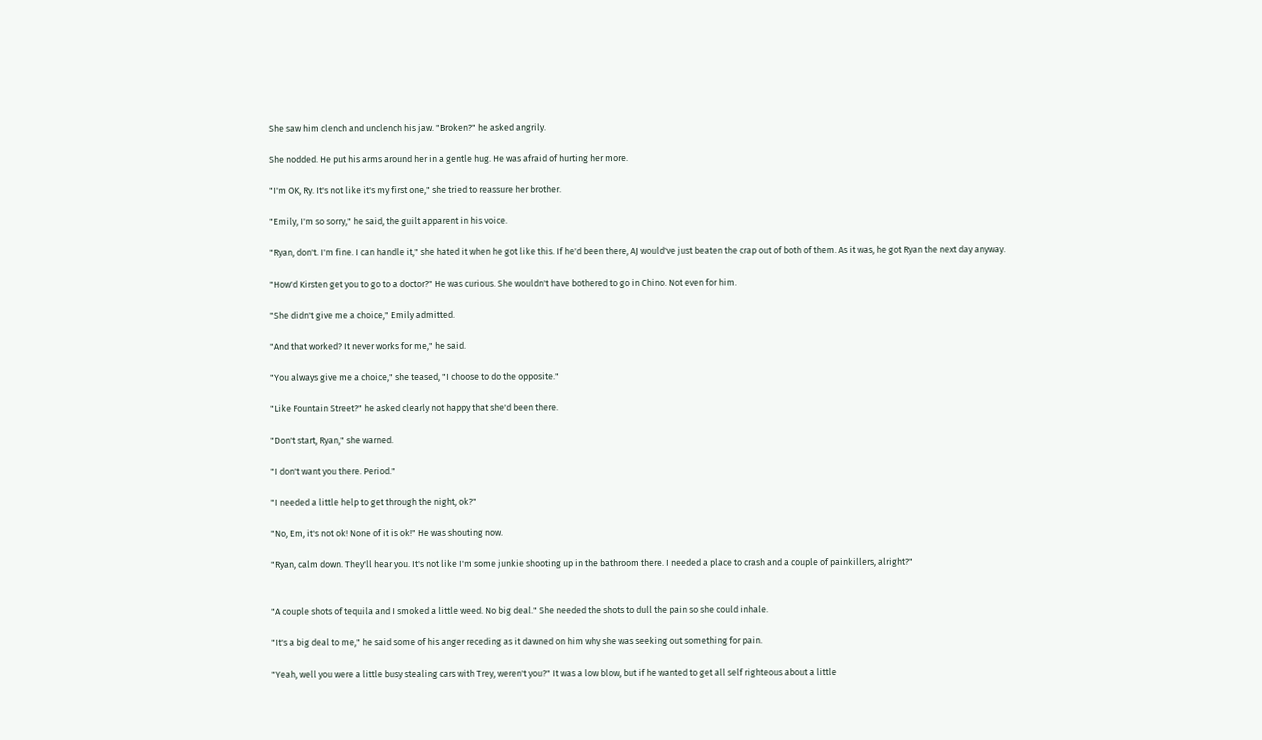She saw him clench and unclench his jaw. "Broken?" he asked angrily.

She nodded. He put his arms around her in a gentle hug. He was afraid of hurting her more.

"I'm OK, Ry. It's not like it's my first one," she tried to reassure her brother.

"Emily, I'm so sorry," he said, the guilt apparent in his voice.

"Ryan, don't. I'm fine. I can handle it," she hated it when he got like this. If he'd been there, AJ would've just beaten the crap out of both of them. As it was, he got Ryan the next day anyway.

"How'd Kirsten get you to go to a doctor?" He was curious. She wouldn't have bothered to go in Chino. Not even for him.

"She didn't give me a choice," Emily admitted.

"And that worked? It never works for me," he said.

"You always give me a choice," she teased, "I choose to do the opposite."

"Like Fountain Street?" he asked clearly not happy that she'd been there.

"Don't start, Ryan," she warned.

"I don't want you there. Period."

"I needed a little help to get through the night, ok?"

"No, Em, it's not ok! None of it is ok!" He was shouting now.

"Ryan, calm down. They'll hear you. It's not like I'm some junkie shooting up in the bathroom there. I needed a place to crash and a couple of painkillers, alright?"


"A couple shots of tequila and I smoked a little weed. No big deal." She needed the shots to dull the pain so she could inhale.

"It's a big deal to me," he said some of his anger receding as it dawned on him why she was seeking out something for pain.

"Yeah, well you were a little busy stealing cars with Trey, weren't you?" It was a low blow, but if he wanted to get all self righteous about a little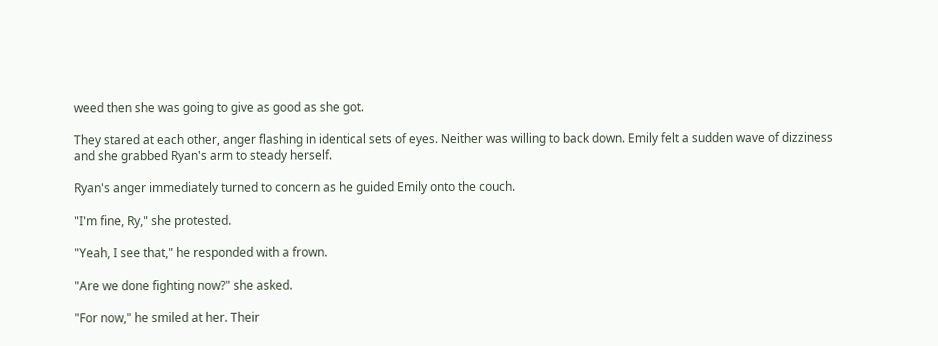weed then she was going to give as good as she got.

They stared at each other, anger flashing in identical sets of eyes. Neither was willing to back down. Emily felt a sudden wave of dizziness and she grabbed Ryan's arm to steady herself.

Ryan's anger immediately turned to concern as he guided Emily onto the couch.

"I'm fine, Ry," she protested.

"Yeah, I see that," he responded with a frown.

"Are we done fighting now?" she asked.

"For now," he smiled at her. Their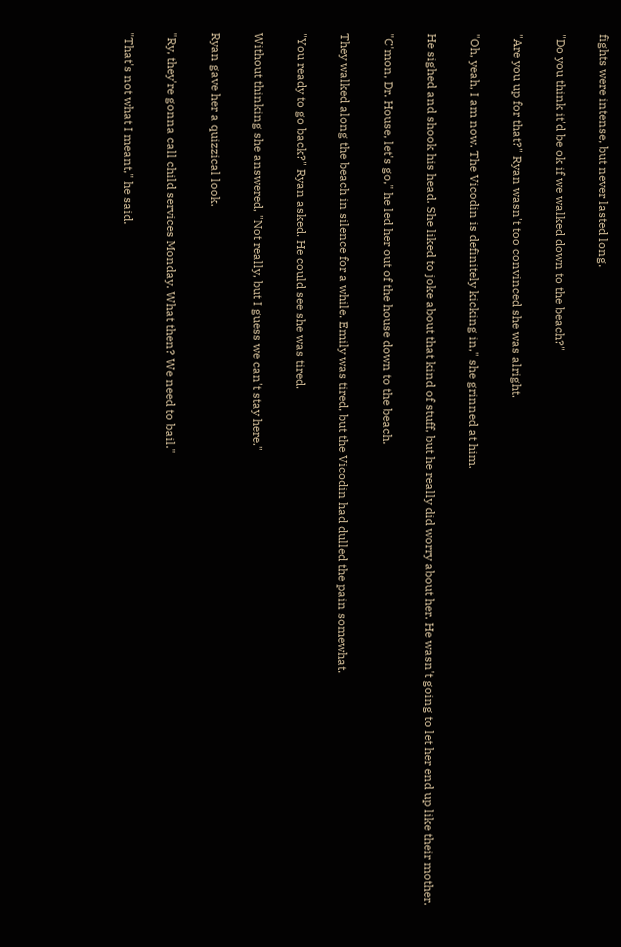fights were intense, but never lasted long.

"Do you think it'd be ok if we walked down to the beach?"

"Are you up for that?" Ryan wasn't too convinced she was alright.

"Oh, yeah, I am now. The Vicodin is definitely kicking in," she grinned at him.

He sighed and shook his head. She liked to joke about that kind of stuff, but he really did worry about her. He wasn't going to let her end up like their mother.

"C'mon, Dr. House, let's go," he led her out of the house down to the beach.

They walked along the beach in silence for a while. Emily was tired, but the Vicodin had dulled the pain somewhat.

"You ready to go back?" Ryan asked. He could see she was tired.

Without thinking she answered, "Not really, but I guess we can't stay here."

Ryan gave her a quizzical look.

"Ry, they're gonna call child services Monday. What then? We need to bail."

"That's not what I meant," he said.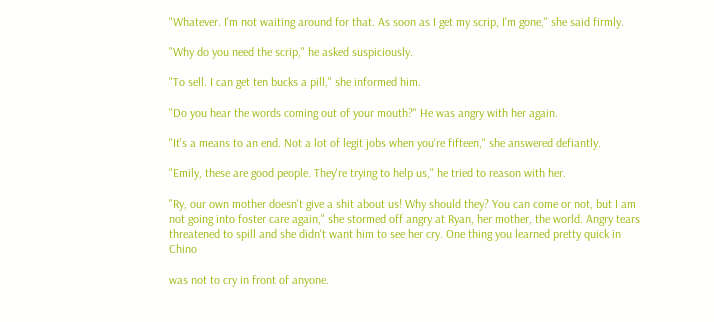"Whatever. I'm not waiting around for that. As soon as I get my scrip, I'm gone," she said firmly.

"Why do you need the scrip," he asked suspiciously.

"To sell. I can get ten bucks a pill," she informed him.

"Do you hear the words coming out of your mouth?" He was angry with her again.

"It's a means to an end. Not a lot of legit jobs when you're fifteen," she answered defiantly.

"Emily, these are good people. They're trying to help us," he tried to reason with her.

"Ry, our own mother doesn't give a shit about us! Why should they? You can come or not, but I am not going into foster care again," she stormed off angry at Ryan, her mother, the world. Angry tears threatened to spill and she didn't want him to see her cry. One thing you learned pretty quick in Chino

was not to cry in front of anyone.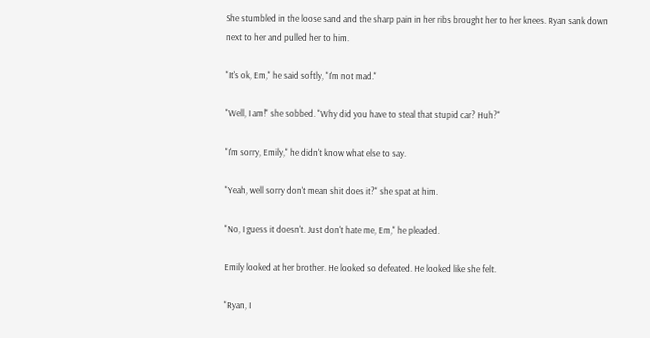She stumbled in the loose sand and the sharp pain in her ribs brought her to her knees. Ryan sank down next to her and pulled her to him.

"It's ok, Em," he said softly, "I'm not mad."

"Well, I am!" she sobbed. "Why did you have to steal that stupid car? Huh?"

"I'm sorry, Emily," he didn't know what else to say.

"Yeah, well sorry don't mean shit does it?" she spat at him.

"No, I guess it doesn't. Just don't hate me, Em," he pleaded.

Emily looked at her brother. He looked so defeated. He looked like she felt.

"Ryan, I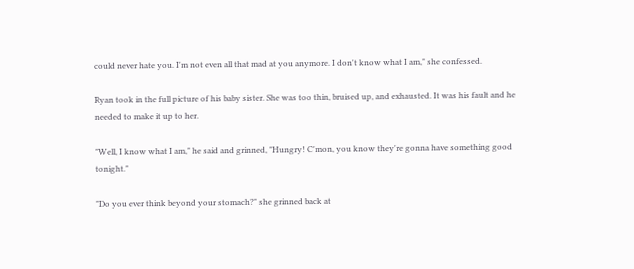could never hate you. I'm not even all that mad at you anymore. I don't know what I am," she confessed.

Ryan took in the full picture of his baby sister. She was too thin, bruised up, and exhausted. It was his fault and he needed to make it up to her.

"Well, I know what I am," he said and grinned, "Hungry! C'mon, you know they're gonna have something good tonight."

"Do you ever think beyond your stomach?" she grinned back at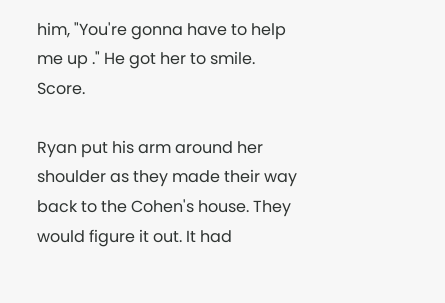him, "You're gonna have to help me up ." He got her to smile. Score.

Ryan put his arm around her shoulder as they made their way back to the Cohen's house. They would figure it out. It had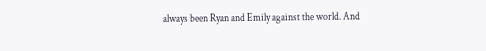always been Ryan and Emily against the world. And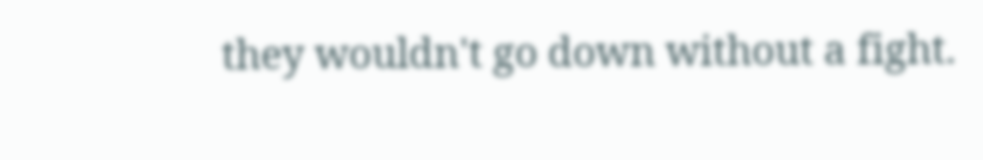they wouldn't go down without a fight.